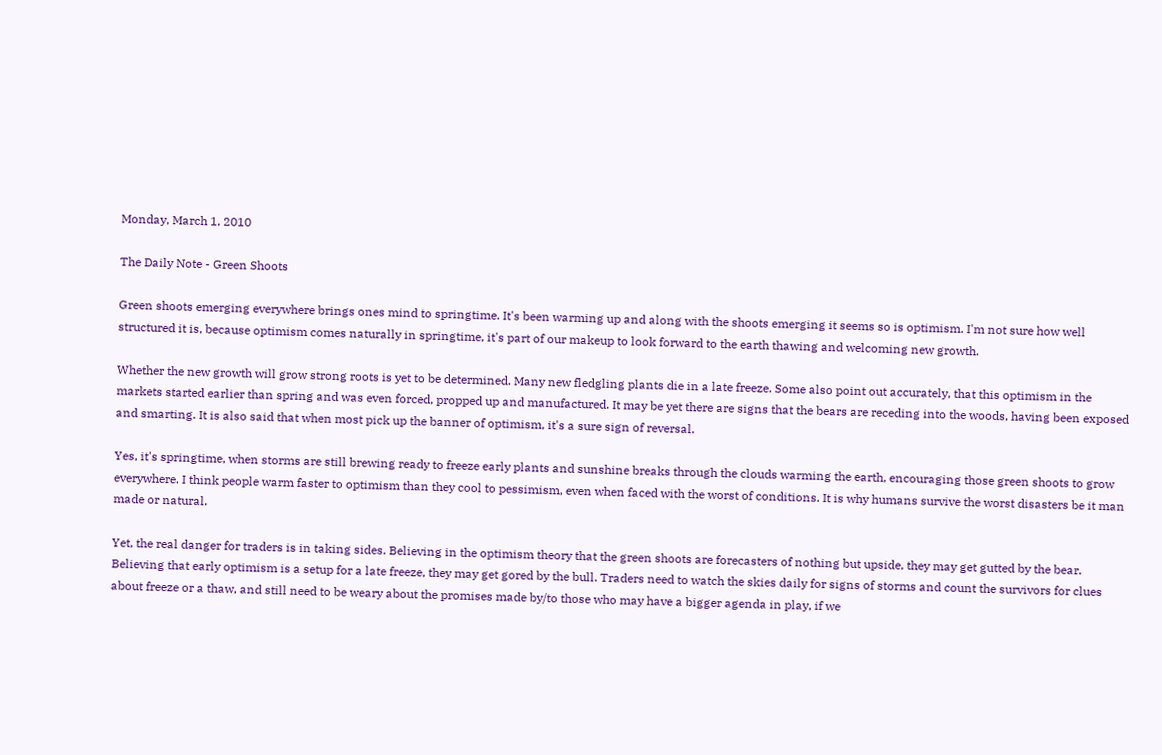Monday, March 1, 2010

The Daily Note - Green Shoots

Green shoots emerging everywhere brings ones mind to springtime. It's been warming up and along with the shoots emerging it seems so is optimism. I'm not sure how well structured it is, because optimism comes naturally in springtime, it's part of our makeup to look forward to the earth thawing and welcoming new growth.

Whether the new growth will grow strong roots is yet to be determined. Many new fledgling plants die in a late freeze. Some also point out accurately, that this optimism in the markets started earlier than spring and was even forced, propped up and manufactured. It may be yet there are signs that the bears are receding into the woods, having been exposed and smarting. It is also said that when most pick up the banner of optimism, it's a sure sign of reversal.

Yes, it's springtime, when storms are still brewing ready to freeze early plants and sunshine breaks through the clouds warming the earth, encouraging those green shoots to grow everywhere. I think people warm faster to optimism than they cool to pessimism, even when faced with the worst of conditions. It is why humans survive the worst disasters be it man made or natural.

Yet, the real danger for traders is in taking sides. Believing in the optimism theory that the green shoots are forecasters of nothing but upside, they may get gutted by the bear. Believing that early optimism is a setup for a late freeze, they may get gored by the bull. Traders need to watch the skies daily for signs of storms and count the survivors for clues about freeze or a thaw, and still need to be weary about the promises made by/to those who may have a bigger agenda in play, if we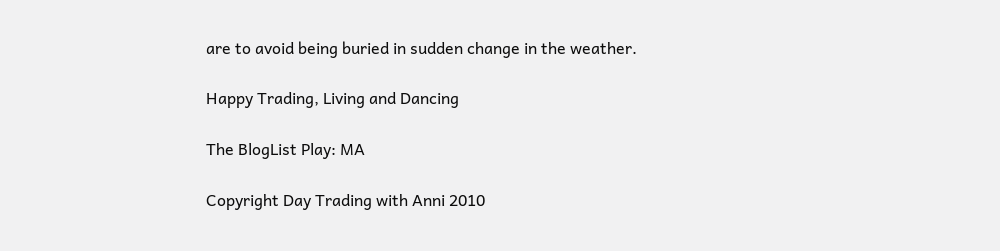are to avoid being buried in sudden change in the weather.

Happy Trading, Living and Dancing

The BlogList Play: MA

Copyright Day Trading with Anni 2010